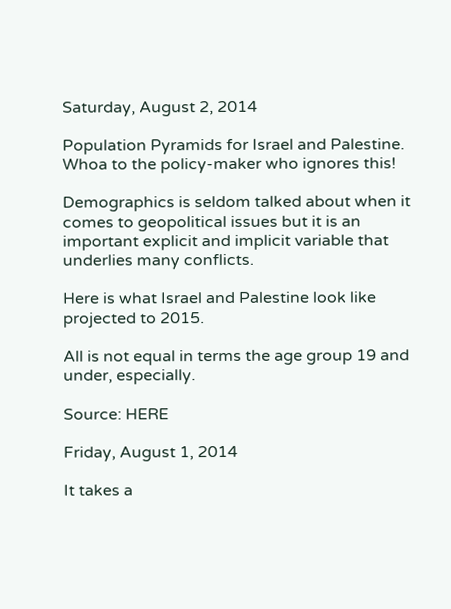Saturday, August 2, 2014

Population Pyramids for Israel and Palestine. Whoa to the policy-maker who ignores this!

Demographics is seldom talked about when it comes to geopolitical issues but it is an important explicit and implicit variable that underlies many conflicts.

Here is what Israel and Palestine look like projected to 2015.

All is not equal in terms the age group 19 and under, especially.

Source: HERE

Friday, August 1, 2014

It takes a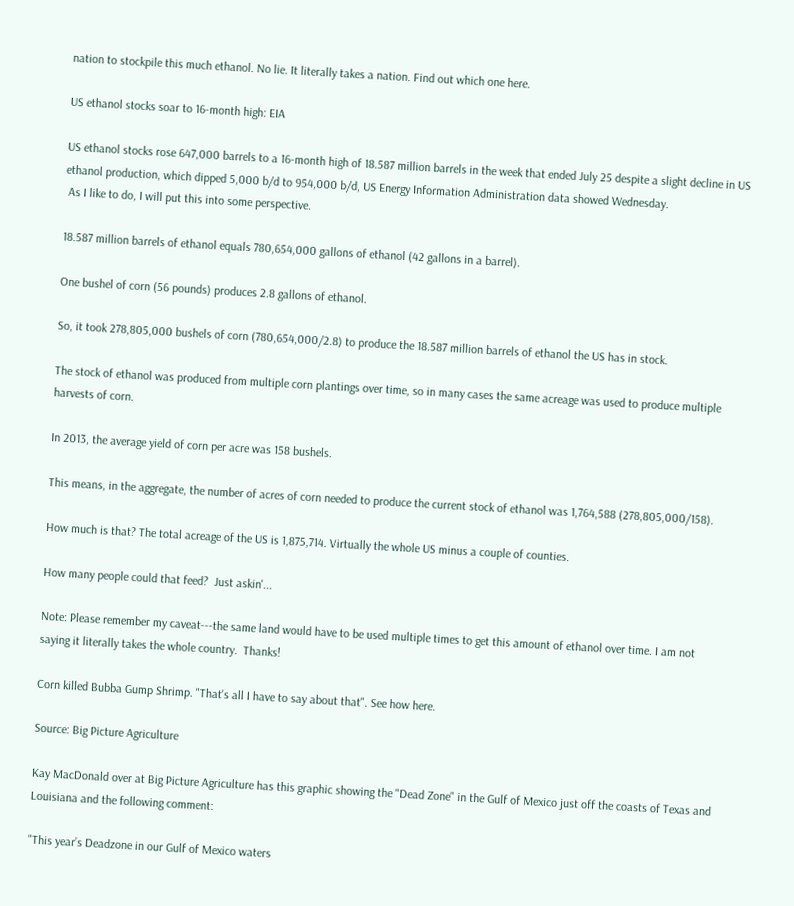nation to stockpile this much ethanol. No lie. It literally takes a nation. Find out which one here.

US ethanol stocks soar to 16-month high: EIA

US ethanol stocks rose 647,000 barrels to a 16-month high of 18.587 million barrels in the week that ended July 25 despite a slight decline in US ethanol production, which dipped 5,000 b/d to 954,000 b/d, US Energy Information Administration data showed Wednesday.
 As I like to do, I will put this into some perspective.

18.587 million barrels of ethanol equals 780,654,000 gallons of ethanol (42 gallons in a barrel).

One bushel of corn (56 pounds) produces 2.8 gallons of ethanol.

So, it took 278,805,000 bushels of corn (780,654,000/2.8) to produce the 18.587 million barrels of ethanol the US has in stock.

The stock of ethanol was produced from multiple corn plantings over time, so in many cases the same acreage was used to produce multiple harvests of corn.

In 2013, the average yield of corn per acre was 158 bushels.

This means, in the aggregate, the number of acres of corn needed to produce the current stock of ethanol was 1,764,588 (278,805,000/158).

How much is that? The total acreage of the US is 1,875,714. Virtually the whole US minus a couple of counties.

How many people could that feed?  Just askin'...

Note: Please remember my caveat---the same land would have to be used multiple times to get this amount of ethanol over time. I am not saying it literally takes the whole country.  Thanks!

Corn killed Bubba Gump Shrimp. "That's all I have to say about that". See how here.

Source: Big Picture Agriculture

Kay MacDonald over at Big Picture Agriculture has this graphic showing the "Dead Zone" in the Gulf of Mexico just off the coasts of Texas and Louisiana and the following comment:

"This year’s Deadzone in our Gulf of Mexico waters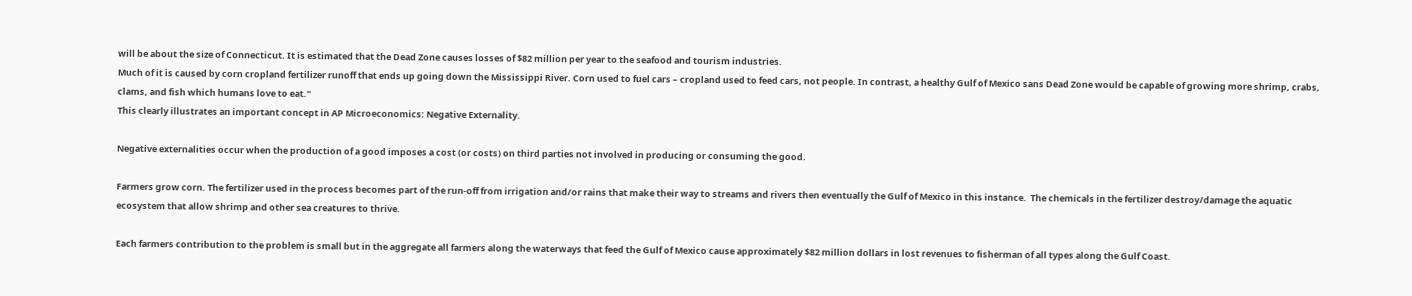will be about the size of Connecticut. It is estimated that the Dead Zone causes losses of $82 million per year to the seafood and tourism industries.
Much of it is caused by corn cropland fertilizer runoff that ends up going down the Mississippi River. Corn used to fuel cars – cropland used to feed cars, not people. In contrast, a healthy Gulf of Mexico sans Dead Zone would be capable of growing more shrimp, crabs, clams, and fish which humans love to eat."
This clearly illustrates an important concept in AP Microeconomics: Negative Externality.

Negative externalities occur when the production of a good imposes a cost (or costs) on third parties not involved in producing or consuming the good.

Farmers grow corn. The fertilizer used in the process becomes part of the run-off from irrigation and/or rains that make their way to streams and rivers then eventually the Gulf of Mexico in this instance.  The chemicals in the fertilizer destroy/damage the aquatic ecosystem that allow shrimp and other sea creatures to thrive.

Each farmers contribution to the problem is small but in the aggregate all farmers along the waterways that feed the Gulf of Mexico cause approximately $82 million dollars in lost revenues to fisherman of all types along the Gulf Coast.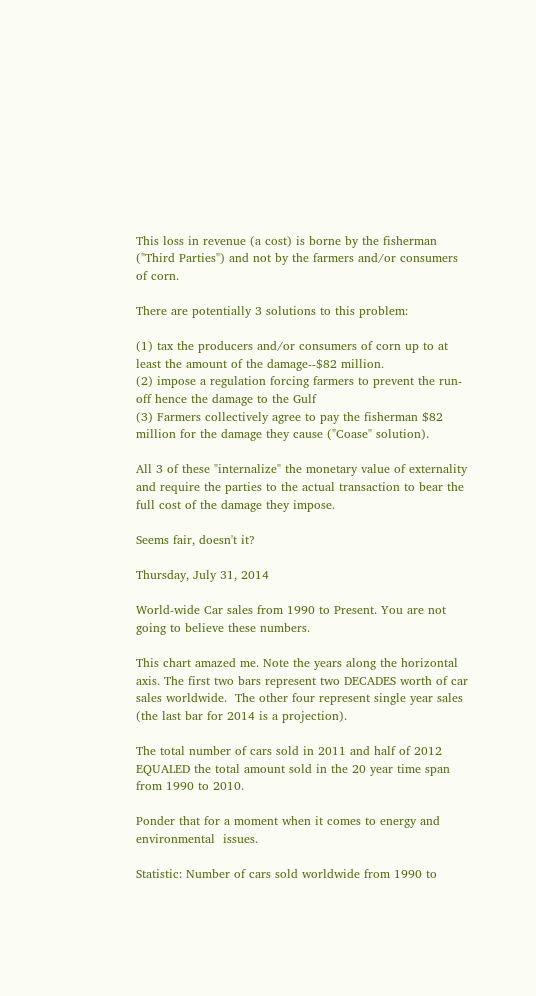This loss in revenue (a cost) is borne by the fisherman ("Third Parties") and not by the farmers and/or consumers of corn.

There are potentially 3 solutions to this problem:

(1) tax the producers and/or consumers of corn up to at least the amount of the damage--$82 million.
(2) impose a regulation forcing farmers to prevent the run-off hence the damage to the Gulf
(3) Farmers collectively agree to pay the fisherman $82 million for the damage they cause ("Coase" solution).

All 3 of these "internalize" the monetary value of externality and require the parties to the actual transaction to bear the full cost of the damage they impose.

Seems fair, doesn't it?

Thursday, July 31, 2014

World-wide Car sales from 1990 to Present. You are not going to believe these numbers.

This chart amazed me. Note the years along the horizontal axis. The first two bars represent two DECADES worth of car sales worldwide.  The other four represent single year sales (the last bar for 2014 is a projection).

The total number of cars sold in 2011 and half of 2012 EQUALED the total amount sold in the 20 year time span from 1990 to 2010.

Ponder that for a moment when it comes to energy and environmental  issues.

Statistic: Number of cars sold worldwide from 1990 to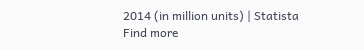2014 (in million units) | Statista
Find more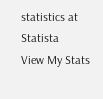statistics at Statista
View My Stats